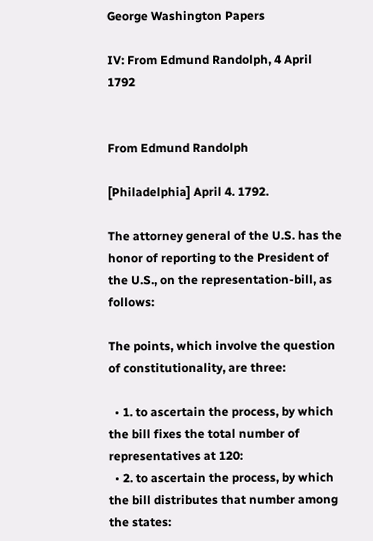George Washington Papers

IV: From Edmund Randolph, 4 April 1792


From Edmund Randolph

[Philadelphia] April 4. 1792.

The attorney general of the U.S. has the honor of reporting to the President of the U.S., on the representation-bill, as follows:

The points, which involve the question of constitutionality, are three:

  • 1. to ascertain the process, by which the bill fixes the total number of representatives at 120:
  • 2. to ascertain the process, by which the bill distributes that number among the states: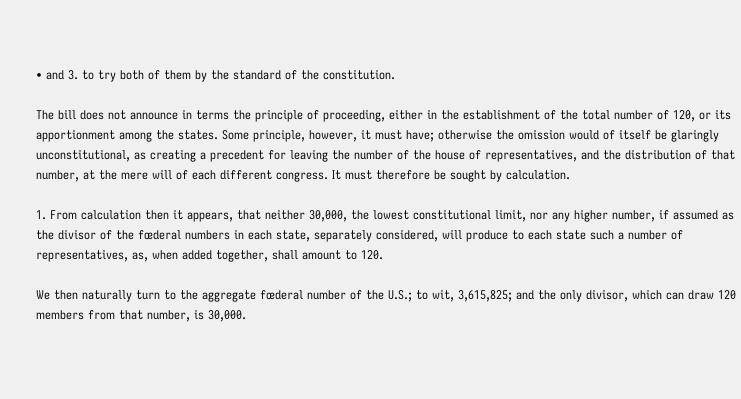• and 3. to try both of them by the standard of the constitution.

The bill does not announce in terms the principle of proceeding, either in the establishment of the total number of 120, or its apportionment among the states. Some principle, however, it must have; otherwise the omission would of itself be glaringly unconstitutional, as creating a precedent for leaving the number of the house of representatives, and the distribution of that number, at the mere will of each different congress. It must therefore be sought by calculation.

1. From calculation then it appears, that neither 30,000, the lowest constitutional limit, nor any higher number, if assumed as the divisor of the fœderal numbers in each state, separately considered, will produce to each state such a number of representatives, as, when added together, shall amount to 120.

We then naturally turn to the aggregate fœderal number of the U.S.; to wit, 3,615,825; and the only divisor, which can draw 120 members from that number, is 30,000.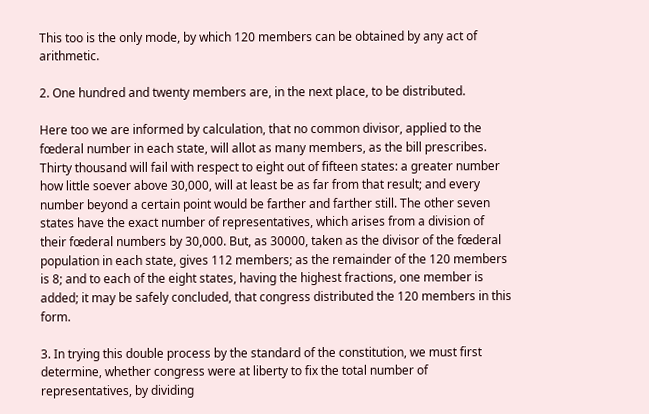This too is the only mode, by which 120 members can be obtained by any act of arithmetic.

2. One hundred and twenty members are, in the next place, to be distributed.

Here too we are informed by calculation, that no common divisor, applied to the fœderal number in each state, will allot as many members, as the bill prescribes. Thirty thousand will fail with respect to eight out of fifteen states: a greater number how little soever above 30,000, will at least be as far from that result; and every number beyond a certain point would be farther and farther still. The other seven states have the exact number of representatives, which arises from a division of their fœderal numbers by 30,000. But, as 30000, taken as the divisor of the fœderal population in each state, gives 112 members; as the remainder of the 120 members is 8; and to each of the eight states, having the highest fractions, one member is added; it may be safely concluded, that congress distributed the 120 members in this form.

3. In trying this double process by the standard of the constitution, we must first determine, whether congress were at liberty to fix the total number of representatives, by dividing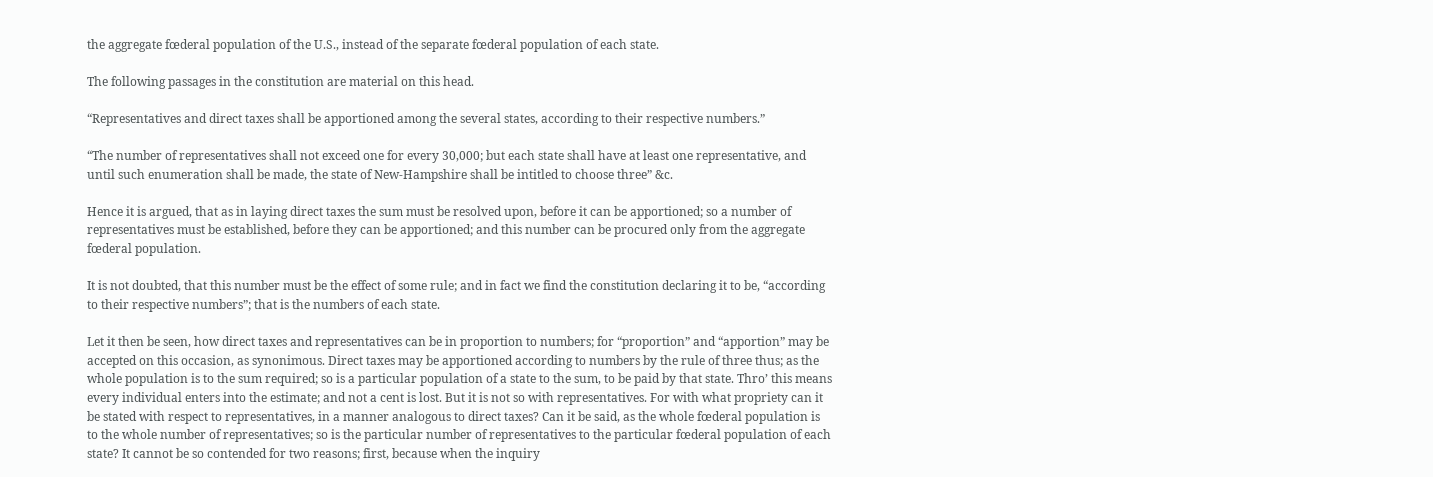the aggregate fœderal population of the U.S., instead of the separate fœderal population of each state.

The following passages in the constitution are material on this head.

“Representatives and direct taxes shall be apportioned among the several states, according to their respective numbers.”

“The number of representatives shall not exceed one for every 30,000; but each state shall have at least one representative, and until such enumeration shall be made, the state of New-Hampshire shall be intitled to choose three” &c.

Hence it is argued, that as in laying direct taxes the sum must be resolved upon, before it can be apportioned; so a number of representatives must be established, before they can be apportioned; and this number can be procured only from the aggregate fœderal population.

It is not doubted, that this number must be the effect of some rule; and in fact we find the constitution declaring it to be, “according to their respective numbers”; that is the numbers of each state.

Let it then be seen, how direct taxes and representatives can be in proportion to numbers; for “proportion” and “apportion” may be accepted on this occasion, as synonimous. Direct taxes may be apportioned according to numbers by the rule of three thus; as the whole population is to the sum required; so is a particular population of a state to the sum, to be paid by that state. Thro’ this means every individual enters into the estimate; and not a cent is lost. But it is not so with representatives. For with what propriety can it be stated with respect to representatives, in a manner analogous to direct taxes? Can it be said, as the whole fœderal population is to the whole number of representatives; so is the particular number of representatives to the particular fœderal population of each state? It cannot be so contended for two reasons; first, because when the inquiry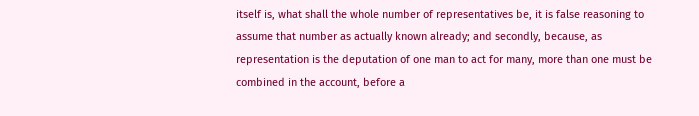itself is, what shall the whole number of representatives be, it is false reasoning to assume that number as actually known already; and secondly, because, as representation is the deputation of one man to act for many, more than one must be combined in the account, before a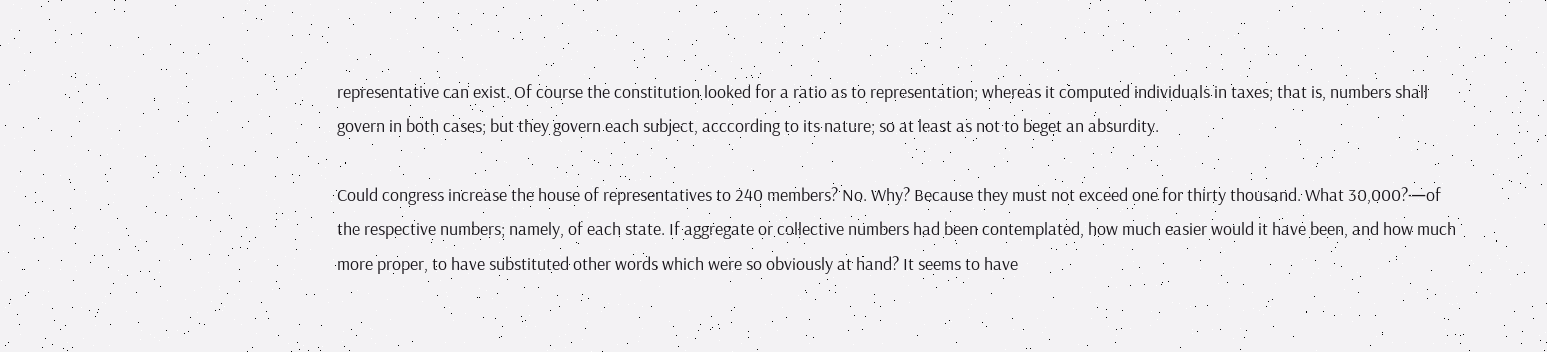representative can exist. Of course the constitution looked for a ratio as to representation; whereas it computed individuals in taxes; that is, numbers shall govern in both cases; but they govern each subject, acccording to its nature; so at least as not to beget an absurdity.

Could congress increase the house of representatives to 240 members? No. Why? Because they must not exceed one for thirty thousand. What 30,000?—of the respective numbers; namely, of each state. If aggregate or collective numbers had been contemplated, how much easier would it have been, and how much more proper, to have substituted other words which were so obviously at hand? It seems to have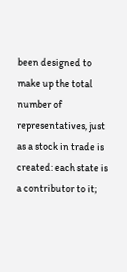been designed to make up the total number of representatives, just as a stock in trade is created: each state is a contributor to it;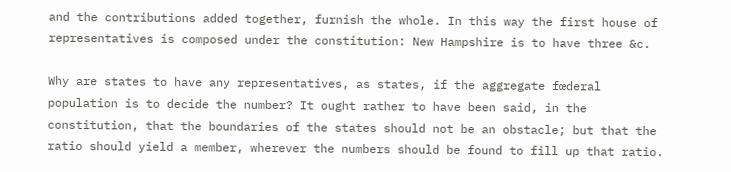and the contributions added together, furnish the whole. In this way the first house of representatives is composed under the constitution: New Hampshire is to have three &c.

Why are states to have any representatives, as states, if the aggregate fœderal population is to decide the number? It ought rather to have been said, in the constitution, that the boundaries of the states should not be an obstacle; but that the ratio should yield a member, wherever the numbers should be found to fill up that ratio.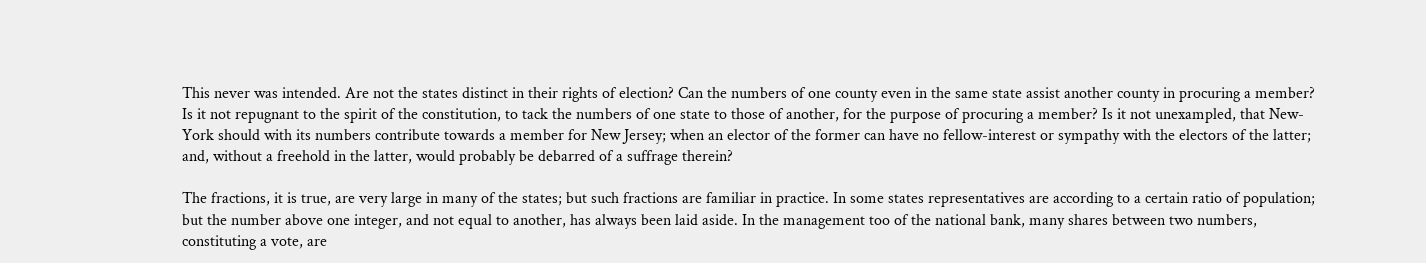This never was intended. Are not the states distinct in their rights of election? Can the numbers of one county even in the same state assist another county in procuring a member? Is it not repugnant to the spirit of the constitution, to tack the numbers of one state to those of another, for the purpose of procuring a member? Is it not unexampled, that New-York should with its numbers contribute towards a member for New Jersey; when an elector of the former can have no fellow-interest or sympathy with the electors of the latter; and, without a freehold in the latter, would probably be debarred of a suffrage therein?

The fractions, it is true, are very large in many of the states; but such fractions are familiar in practice. In some states representatives are according to a certain ratio of population; but the number above one integer, and not equal to another, has always been laid aside. In the management too of the national bank, many shares between two numbers, constituting a vote, are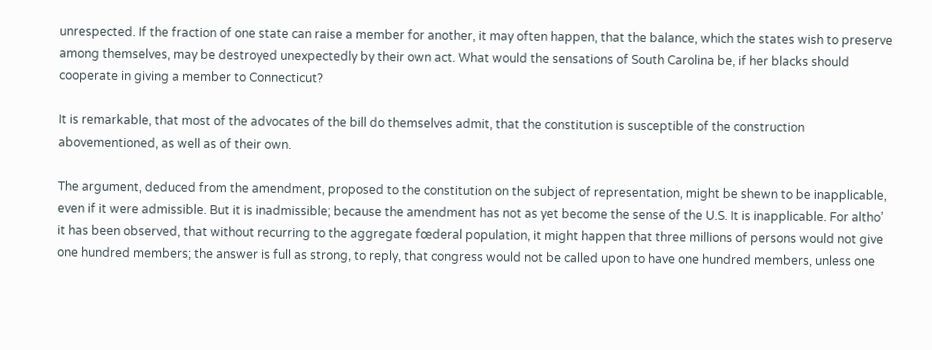unrespected. If the fraction of one state can raise a member for another, it may often happen, that the balance, which the states wish to preserve among themselves, may be destroyed unexpectedly by their own act. What would the sensations of South Carolina be, if her blacks should cooperate in giving a member to Connecticut?

It is remarkable, that most of the advocates of the bill do themselves admit, that the constitution is susceptible of the construction abovementioned, as well as of their own.

The argument, deduced from the amendment, proposed to the constitution on the subject of representation, might be shewn to be inapplicable, even if it were admissible. But it is inadmissible; because the amendment has not as yet become the sense of the U.S. It is inapplicable. For altho’ it has been observed, that without recurring to the aggregate fœderal population, it might happen that three millions of persons would not give one hundred members; the answer is full as strong, to reply, that congress would not be called upon to have one hundred members, unless one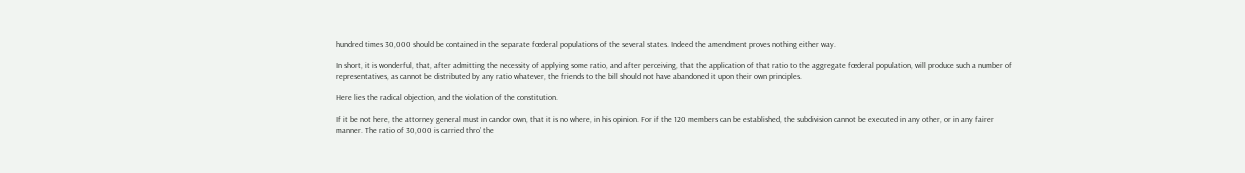hundred times 30,000 should be contained in the separate fœderal populations of the several states. Indeed the amendment proves nothing either way.

In short, it is wonderful, that, after admitting the necessity of applying some ratio, and after perceiving, that the application of that ratio to the aggregate fœderal population, will produce such a number of representatives, as cannot be distributed by any ratio whatever, the friends to the bill should not have abandoned it upon their own principles.

Here lies the radical objection, and the violation of the constitution.

If it be not here, the attorney general must in candor own, that it is no where, in his opinion. For if the 120 members can be established, the subdivision cannot be executed in any other, or in any fairer manner. The ratio of 30,000 is carried thro’ the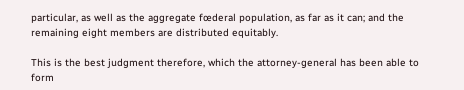particular, as well as the aggregate fœderal population, as far as it can; and the remaining eight members are distributed equitably.

This is the best judgment therefore, which the attorney-general has been able to form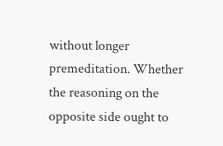without longer premeditation. Whether the reasoning on the opposite side ought to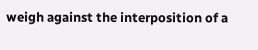weigh against the interposition of a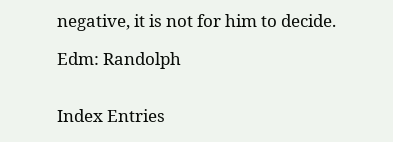negative, it is not for him to decide.

Edm: Randolph


Index Entries